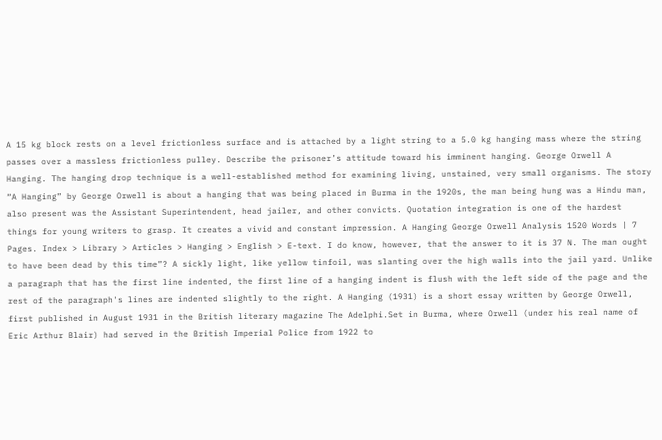A 15 kg block rests on a level frictionless surface and is attached by a light string to a 5.0 kg hanging mass where the string passes over a massless frictionless pulley. Describe the prisoner’s attitude toward his imminent hanging. George Orwell A Hanging. The hanging drop technique is a well-established method for examining living, unstained, very small organisms. The story “A Hanging” by George Orwell is about a hanging that was being placed in Burma in the 1920s, the man being hung was a Hindu man, also present was the Assistant Superintendent, head jailer, and other convicts. Quotation integration is one of the hardest things for young writers to grasp. It creates a vivid and constant impression. A Hanging George Orwell Analysis 1520 Words | 7 Pages. Index > Library > Articles > Hanging > English > E-text. I do know, however, that the answer to it is 37 N. The man ought to have been dead by this time”? A sickly light, like yellow tinfoil, was slanting over the high walls into the jail yard. Unlike a paragraph that has the first line indented, the first line of a hanging indent is flush with the left side of the page and the rest of the paragraph's lines are indented slightly to the right. A Hanging (1931) is a short essay written by George Orwell, first published in August 1931 in the British literary magazine The Adelphi.Set in Burma, where Orwell (under his real name of Eric Arthur Blair) had served in the British Imperial Police from 1922 to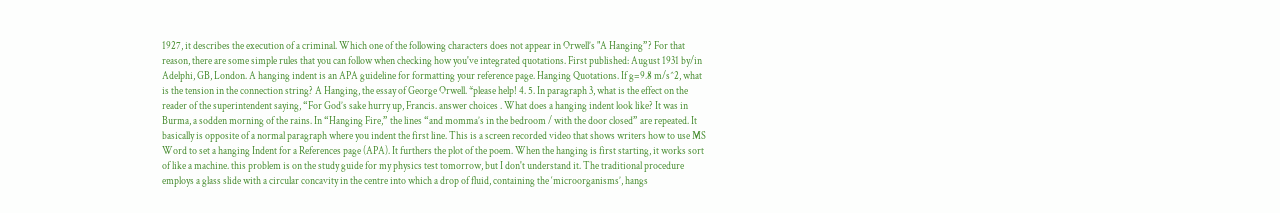1927, it describes the execution of a criminal. Which one of the following characters does not appear in Orwell’s "A Hanging”? For that reason, there are some simple rules that you can follow when checking how you've integrated quotations. First published: August 1931 by/in Adelphi, GB, London. A hanging indent is an APA guideline for formatting your reference page. Hanging Quotations. If g=9.8 m/s^2, what is the tension in the connection string? A Hanging, the essay of George Orwell. *please help! 4. 5. In paragraph 3, what is the effect on the reader of the superintendent saying, “For God’s sake hurry up, Francis. answer choices . What does a hanging indent look like? It was in Burma, a sodden morning of the rains. In “Hanging Fire,” the lines “and momma’s in the bedroom / with the door closed” are repeated. It basically is opposite of a normal paragraph where you indent the first line. This is a screen recorded video that shows writers how to use MS Word to set a hanging Indent for a References page (APA). It furthers the plot of the poem. When the hanging is first starting, it works sort of like a machine. this problem is on the study guide for my physics test tomorrow, but I don't understand it. The traditional procedure employs a glass slide with a circular concavity in the centre into which a drop of fluid, containing the ‘microorganisms’, hangs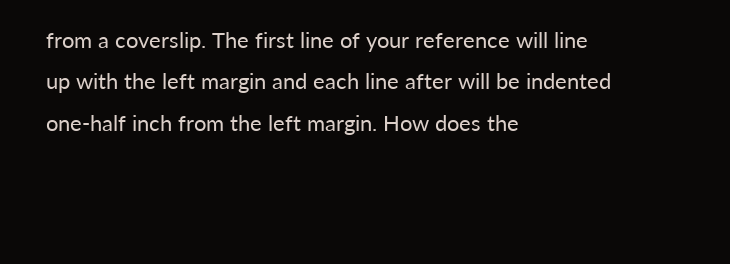from a coverslip. The first line of your reference will line up with the left margin and each line after will be indented one-half inch from the left margin. How does the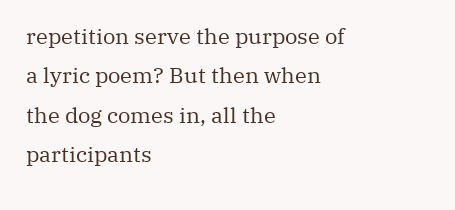repetition serve the purpose of a lyric poem? But then when the dog comes in, all the participants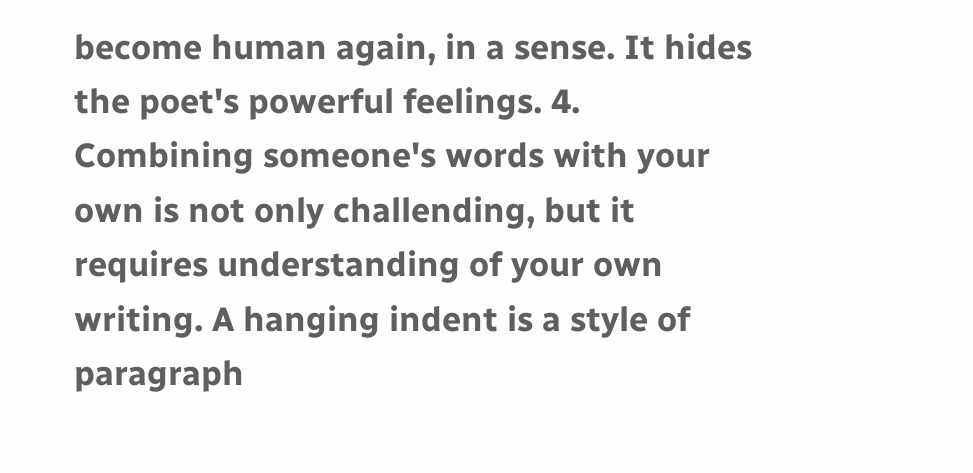become human again, in a sense. It hides the poet's powerful feelings. 4. Combining someone's words with your own is not only challending, but it requires understanding of your own writing. A hanging indent is a style of paragraph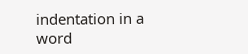indentation in a word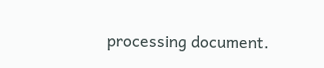processing document.